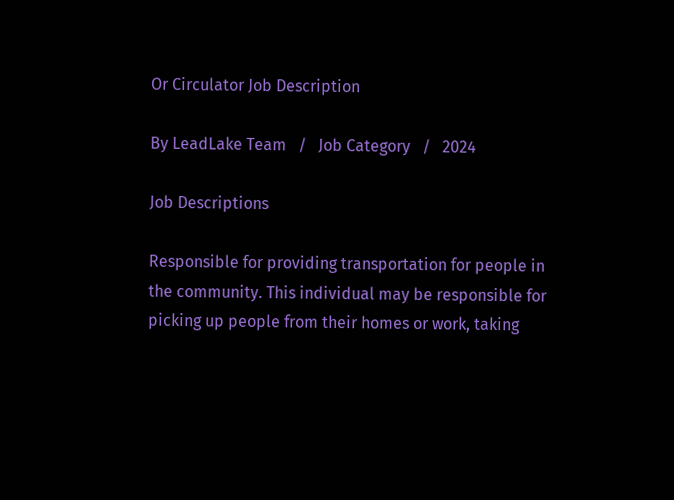Or Circulator Job Description

By LeadLake Team   /   Job Category   /   2024

Job Descriptions

Responsible for providing transportation for people in the community. This individual may be responsible for picking up people from their homes or work, taking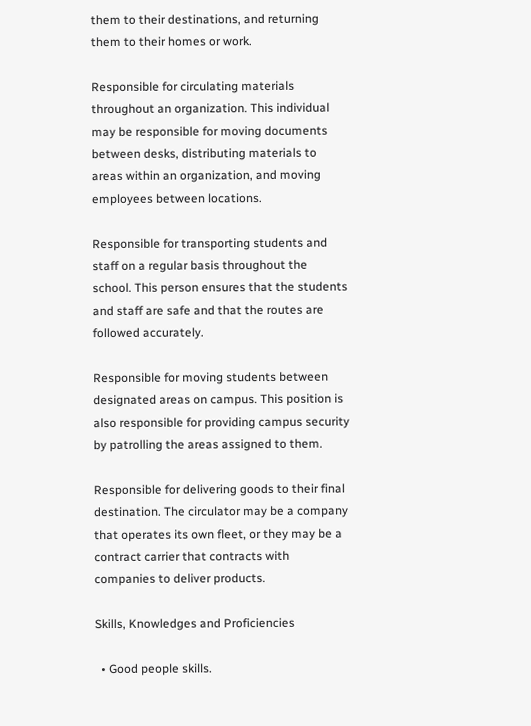them to their destinations, and returning them to their homes or work.

Responsible for circulating materials throughout an organization. This individual may be responsible for moving documents between desks, distributing materials to areas within an organization, and moving employees between locations.

Responsible for transporting students and staff on a regular basis throughout the school. This person ensures that the students and staff are safe and that the routes are followed accurately.

Responsible for moving students between designated areas on campus. This position is also responsible for providing campus security by patrolling the areas assigned to them.

Responsible for delivering goods to their final destination. The circulator may be a company that operates its own fleet, or they may be a contract carrier that contracts with companies to deliver products.

Skills, Knowledges and Proficiencies

  • Good people skills.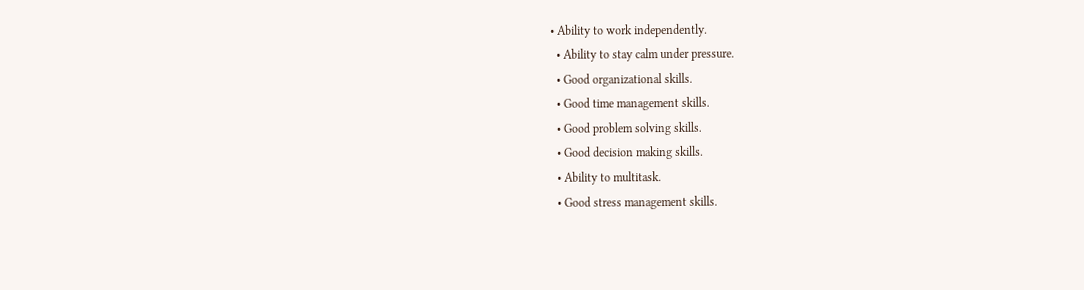• Ability to work independently.
  • Ability to stay calm under pressure.
  • Good organizational skills.
  • Good time management skills.
  • Good problem solving skills.
  • Good decision making skills.
  • Ability to multitask.
  • Good stress management skills.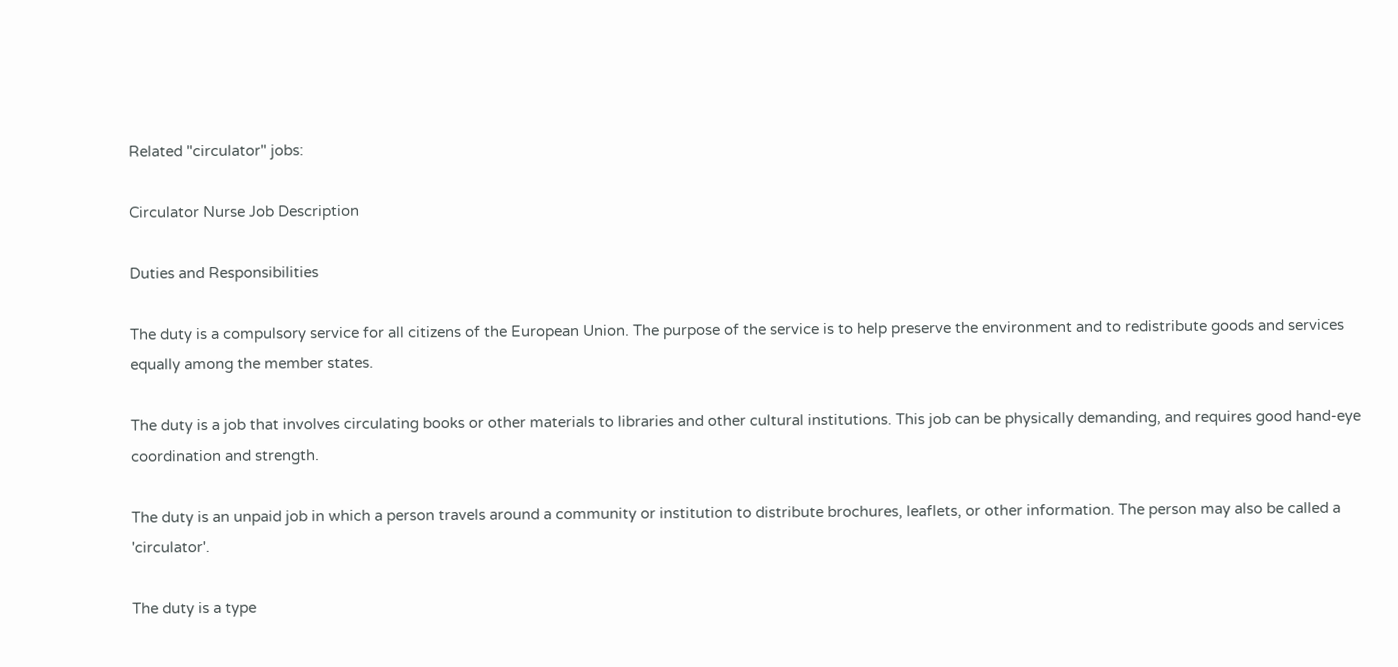Related "circulator" jobs:

Circulator Nurse Job Description

Duties and Responsibilities

The duty is a compulsory service for all citizens of the European Union. The purpose of the service is to help preserve the environment and to redistribute goods and services equally among the member states.

The duty is a job that involves circulating books or other materials to libraries and other cultural institutions. This job can be physically demanding, and requires good hand-eye coordination and strength.

The duty is an unpaid job in which a person travels around a community or institution to distribute brochures, leaflets, or other information. The person may also be called a 'circulator'.

The duty is a type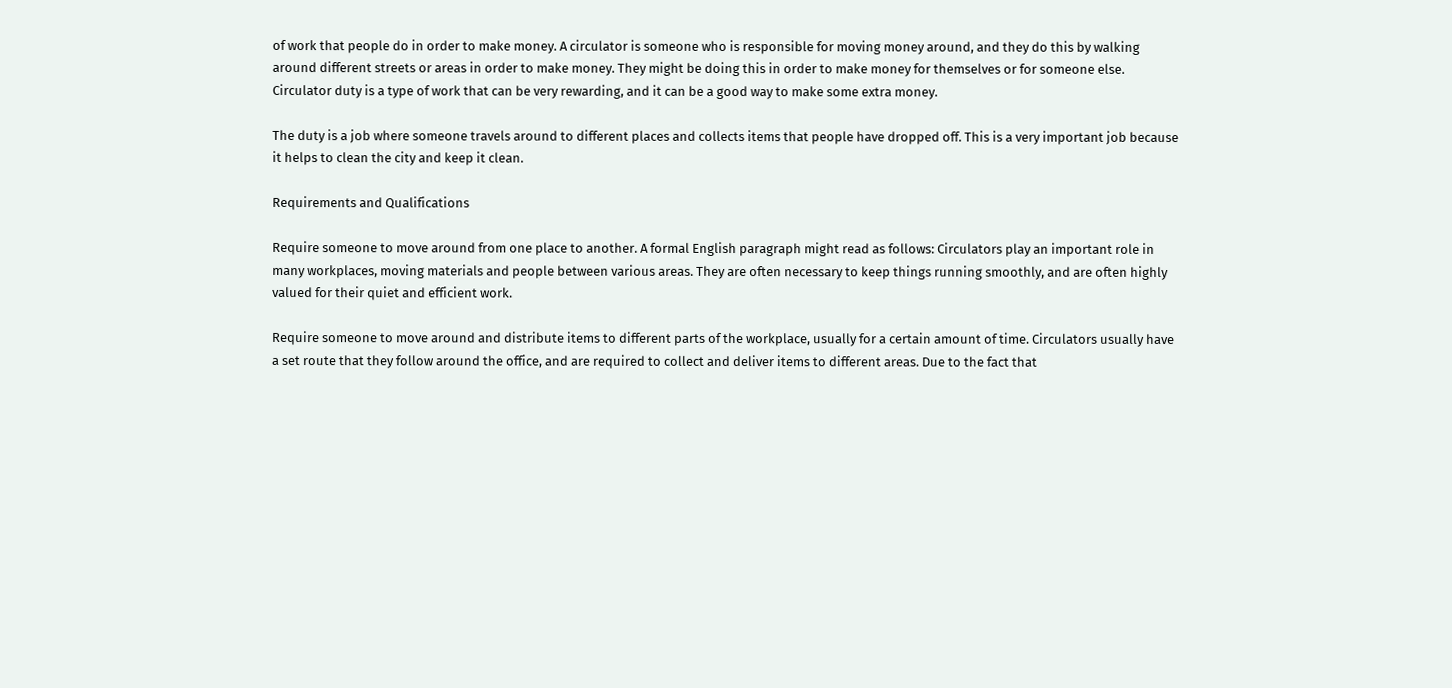of work that people do in order to make money. A circulator is someone who is responsible for moving money around, and they do this by walking around different streets or areas in order to make money. They might be doing this in order to make money for themselves or for someone else. Circulator duty is a type of work that can be very rewarding, and it can be a good way to make some extra money.

The duty is a job where someone travels around to different places and collects items that people have dropped off. This is a very important job because it helps to clean the city and keep it clean.

Requirements and Qualifications

Require someone to move around from one place to another. A formal English paragraph might read as follows: Circulators play an important role in many workplaces, moving materials and people between various areas. They are often necessary to keep things running smoothly, and are often highly valued for their quiet and efficient work.

Require someone to move around and distribute items to different parts of the workplace, usually for a certain amount of time. Circulators usually have a set route that they follow around the office, and are required to collect and deliver items to different areas. Due to the fact that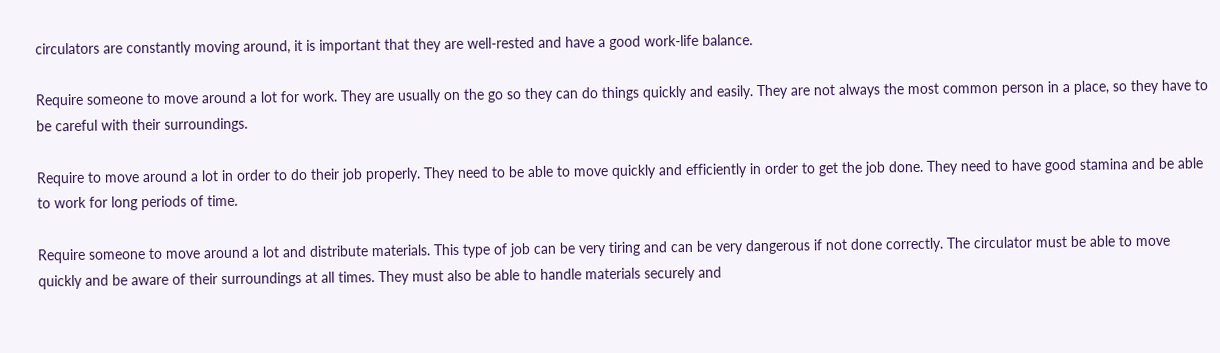circulators are constantly moving around, it is important that they are well-rested and have a good work-life balance.

Require someone to move around a lot for work. They are usually on the go so they can do things quickly and easily. They are not always the most common person in a place, so they have to be careful with their surroundings.

Require to move around a lot in order to do their job properly. They need to be able to move quickly and efficiently in order to get the job done. They need to have good stamina and be able to work for long periods of time.

Require someone to move around a lot and distribute materials. This type of job can be very tiring and can be very dangerous if not done correctly. The circulator must be able to move quickly and be aware of their surroundings at all times. They must also be able to handle materials securely and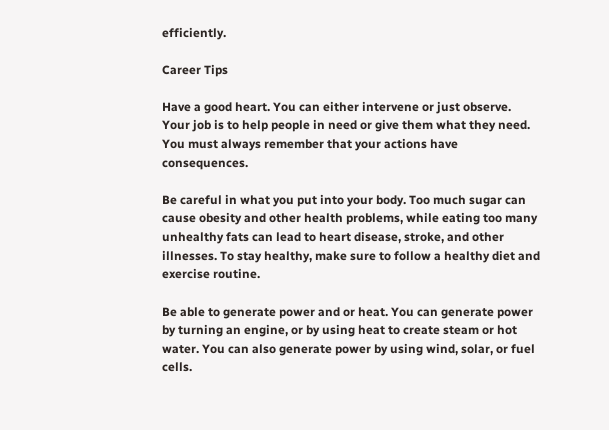efficiently.

Career Tips

Have a good heart. You can either intervene or just observe. Your job is to help people in need or give them what they need. You must always remember that your actions have consequences.

Be careful in what you put into your body. Too much sugar can cause obesity and other health problems, while eating too many unhealthy fats can lead to heart disease, stroke, and other illnesses. To stay healthy, make sure to follow a healthy diet and exercise routine.

Be able to generate power and or heat. You can generate power by turning an engine, or by using heat to create steam or hot water. You can also generate power by using wind, solar, or fuel cells.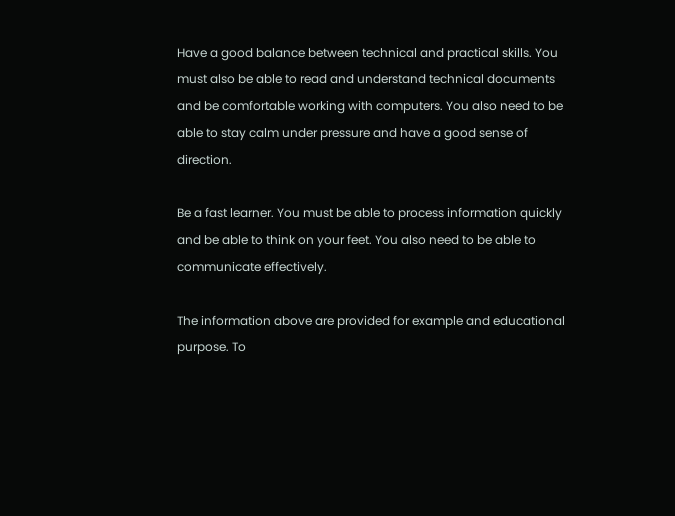Have a good balance between technical and practical skills. You must also be able to read and understand technical documents and be comfortable working with computers. You also need to be able to stay calm under pressure and have a good sense of direction.

Be a fast learner. You must be able to process information quickly and be able to think on your feet. You also need to be able to communicate effectively.

The information above are provided for example and educational purpose. To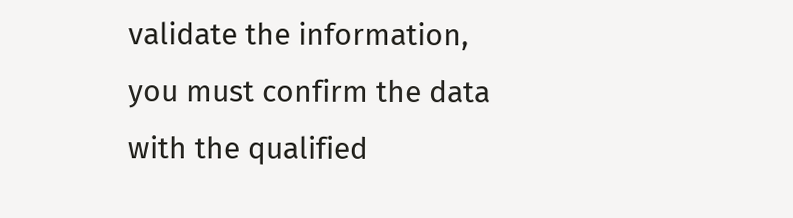validate the information, you must confirm the data with the qualified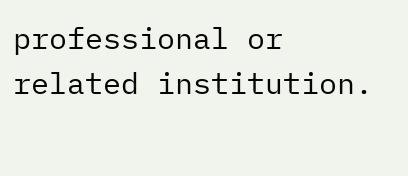professional or related institution.